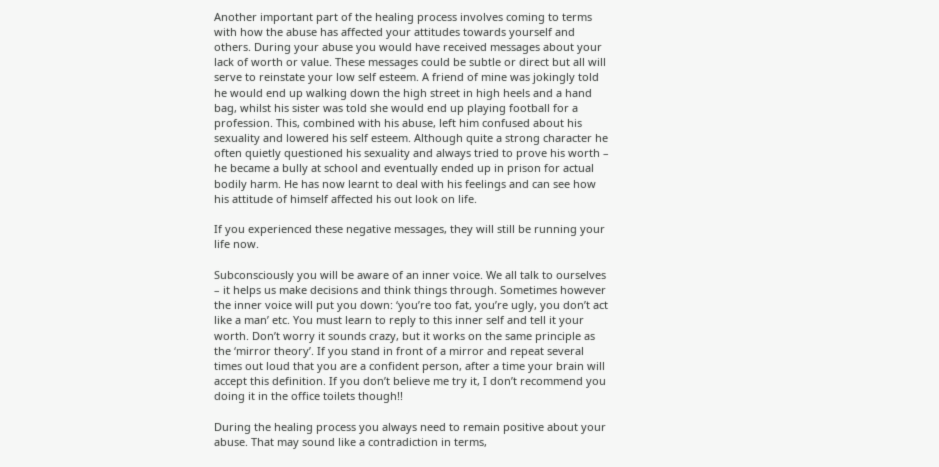Another important part of the healing process involves coming to terms with how the abuse has affected your attitudes towards yourself and others. During your abuse you would have received messages about your lack of worth or value. These messages could be subtle or direct but all will serve to reinstate your low self esteem. A friend of mine was jokingly told he would end up walking down the high street in high heels and a hand bag, whilst his sister was told she would end up playing football for a profession. This, combined with his abuse, left him confused about his sexuality and lowered his self esteem. Although quite a strong character he often quietly questioned his sexuality and always tried to prove his worth – he became a bully at school and eventually ended up in prison for actual bodily harm. He has now learnt to deal with his feelings and can see how his attitude of himself affected his out look on life.

If you experienced these negative messages, they will still be running your life now.

Subconsciously you will be aware of an inner voice. We all talk to ourselves – it helps us make decisions and think things through. Sometimes however the inner voice will put you down: ‘you’re too fat, you’re ugly, you don’t act like a man’ etc. You must learn to reply to this inner self and tell it your worth. Don’t worry it sounds crazy, but it works on the same principle as the ‘mirror theory’. If you stand in front of a mirror and repeat several times out loud that you are a confident person, after a time your brain will accept this definition. If you don’t believe me try it, I don’t recommend you doing it in the office toilets though!!

During the healing process you always need to remain positive about your abuse. That may sound like a contradiction in terms,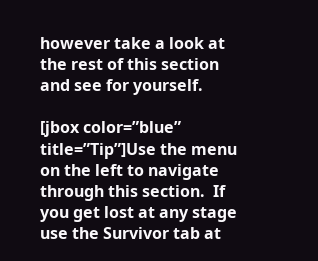however take a look at the rest of this section and see for yourself.

[jbox color=”blue” title=”Tip”]Use the menu on the left to navigate through this section.  If you get lost at any stage use the Survivor tab at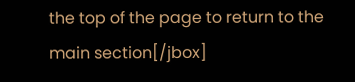the top of the page to return to the main section[/jbox]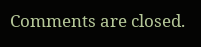Comments are closed.